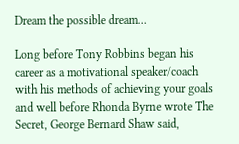Dream the possible dream…

Long before Tony Robbins began his career as a motivational speaker/coach with his methods of achieving your goals and well before Rhonda Byrne wrote The Secret, George Bernard Shaw said,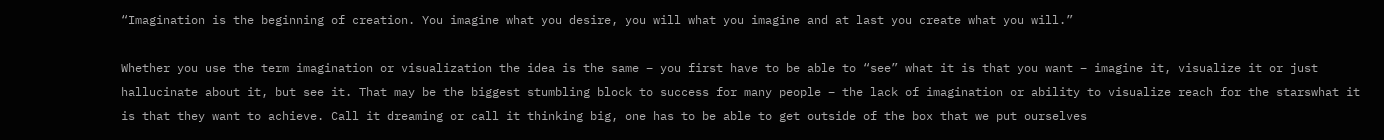“Imagination is the beginning of creation. You imagine what you desire, you will what you imagine and at last you create what you will.”

Whether you use the term imagination or visualization the idea is the same – you first have to be able to “see” what it is that you want – imagine it, visualize it or just hallucinate about it, but see it. That may be the biggest stumbling block to success for many people – the lack of imagination or ability to visualize reach for the starswhat it is that they want to achieve. Call it dreaming or call it thinking big, one has to be able to get outside of the box that we put ourselves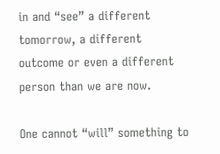in and “see” a different tomorrow, a different outcome or even a different person than we are now.

One cannot “will” something to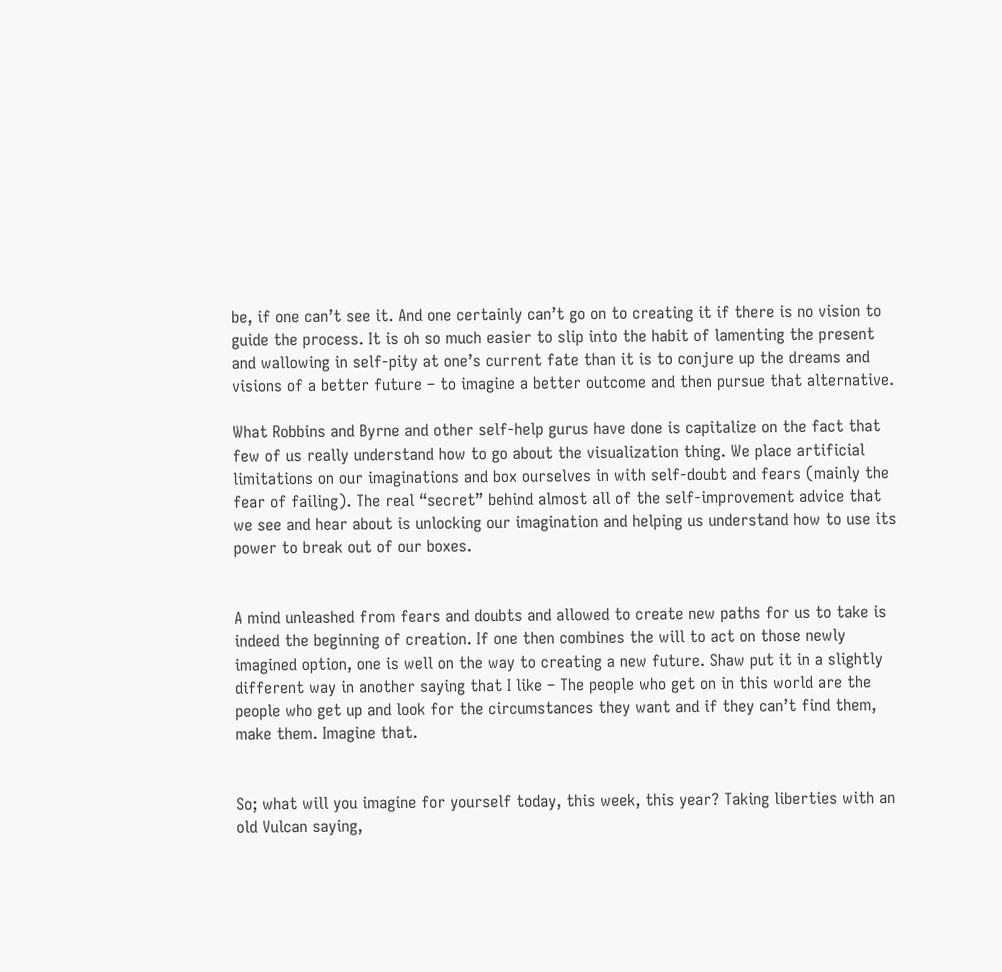be, if one can’t see it. And one certainly can’t go on to creating it if there is no vision to guide the process. It is oh so much easier to slip into the habit of lamenting the present and wallowing in self-pity at one’s current fate than it is to conjure up the dreams and visions of a better future – to imagine a better outcome and then pursue that alternative.

What Robbins and Byrne and other self-help gurus have done is capitalize on the fact that few of us really understand how to go about the visualization thing. We place artificial limitations on our imaginations and box ourselves in with self-doubt and fears (mainly the fear of failing). The real “secret” behind almost all of the self-improvement advice that we see and hear about is unlocking our imagination and helping us understand how to use its power to break out of our boxes.


A mind unleashed from fears and doubts and allowed to create new paths for us to take is indeed the beginning of creation. If one then combines the will to act on those newly imagined option, one is well on the way to creating a new future. Shaw put it in a slightly different way in another saying that I like – The people who get on in this world are the people who get up and look for the circumstances they want and if they can’t find them, make them. Imagine that.


So; what will you imagine for yourself today, this week, this year? Taking liberties with an old Vulcan saying,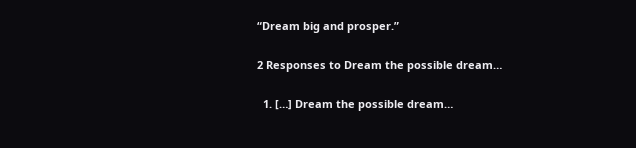“Dream big and prosper.”

2 Responses to Dream the possible dream…

  1. […] Dream the possible dream…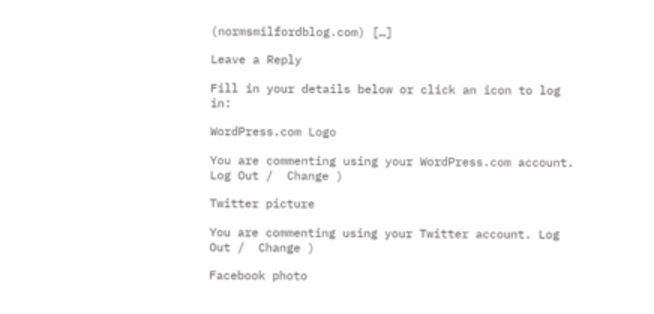(normsmilfordblog.com) […]

Leave a Reply

Fill in your details below or click an icon to log in:

WordPress.com Logo

You are commenting using your WordPress.com account. Log Out /  Change )

Twitter picture

You are commenting using your Twitter account. Log Out /  Change )

Facebook photo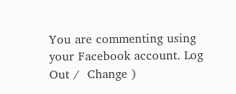You are commenting using your Facebook account. Log Out /  Change )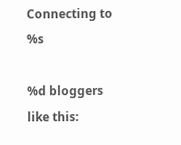Connecting to %s

%d bloggers like this: